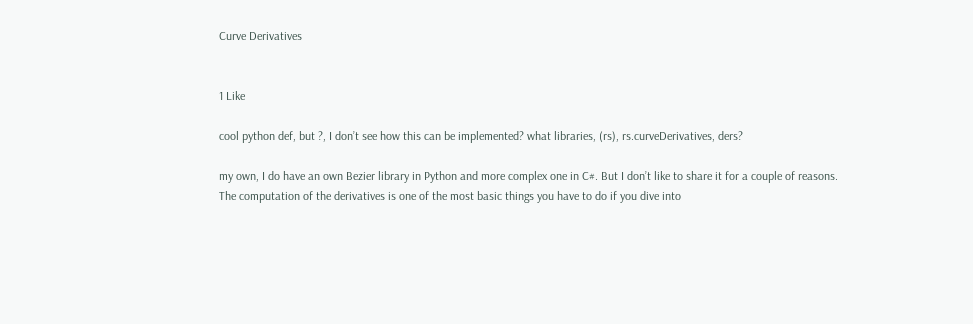Curve Derivatives


1 Like

cool python def, but ?, I don’t see how this can be implemented? what libraries, (rs), rs.curveDerivatives, ders?

my own, I do have an own Bezier library in Python and more complex one in C#. But I don’t like to share it for a couple of reasons. The computation of the derivatives is one of the most basic things you have to do if you dive into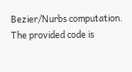Bezier/Nurbs computation.
The provided code is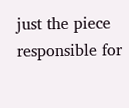just the piece responsible for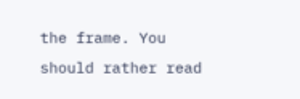the frame. You should rather read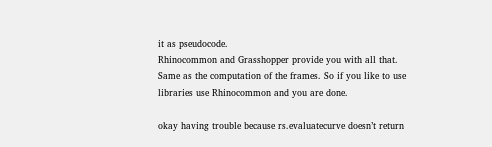it as pseudocode.
Rhinocommon and Grasshopper provide you with all that. Same as the computation of the frames. So if you like to use libraries use Rhinocommon and you are done.

okay having trouble because rs.evaluatecurve doesn’t return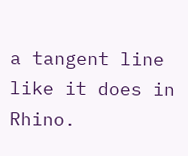a tangent line like it does in Rhino.